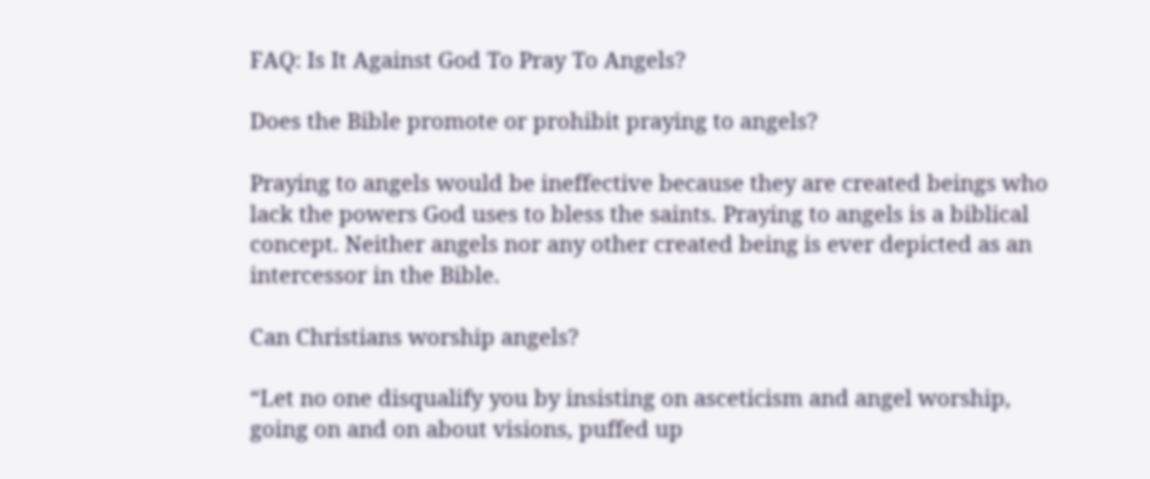FAQ: Is It Against God To Pray To Angels?

Does the Bible promote or prohibit praying to angels?

Praying to angels would be ineffective because they are created beings who lack the powers God uses to bless the saints. Praying to angels is a biblical concept. Neither angels nor any other created being is ever depicted as an intercessor in the Bible.

Can Christians worship angels?

“Let no one disqualify you by insisting on asceticism and angel worship, going on and on about visions, puffed up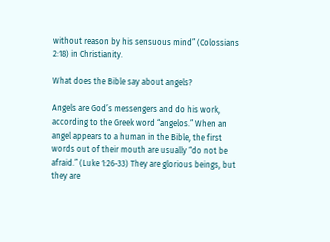without reason by his sensuous mind” (Colossians 2:18) in Christianity.

What does the Bible say about angels?

Angels are God’s messengers and do his work, according to the Greek word “angelos.” When an angel appears to a human in the Bible, the first words out of their mouth are usually “do not be afraid.” (Luke 1:26-33) They are glorious beings, but they are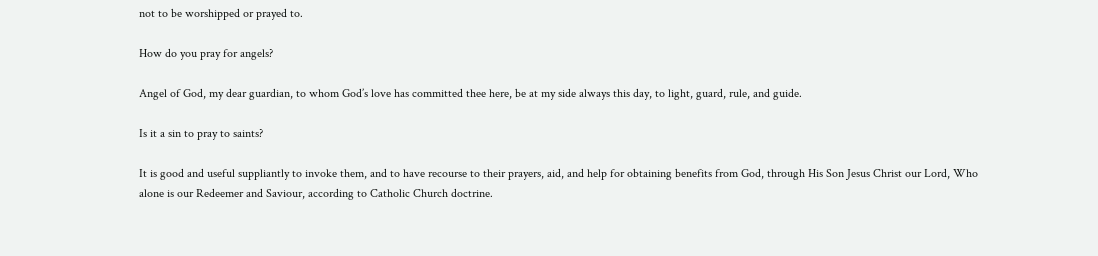not to be worshipped or prayed to.

How do you pray for angels?

Angel of God, my dear guardian, to whom God’s love has committed thee here, be at my side always this day, to light, guard, rule, and guide.

Is it a sin to pray to saints?

It is good and useful suppliantly to invoke them, and to have recourse to their prayers, aid, and help for obtaining benefits from God, through His Son Jesus Christ our Lord, Who alone is our Redeemer and Saviour, according to Catholic Church doctrine.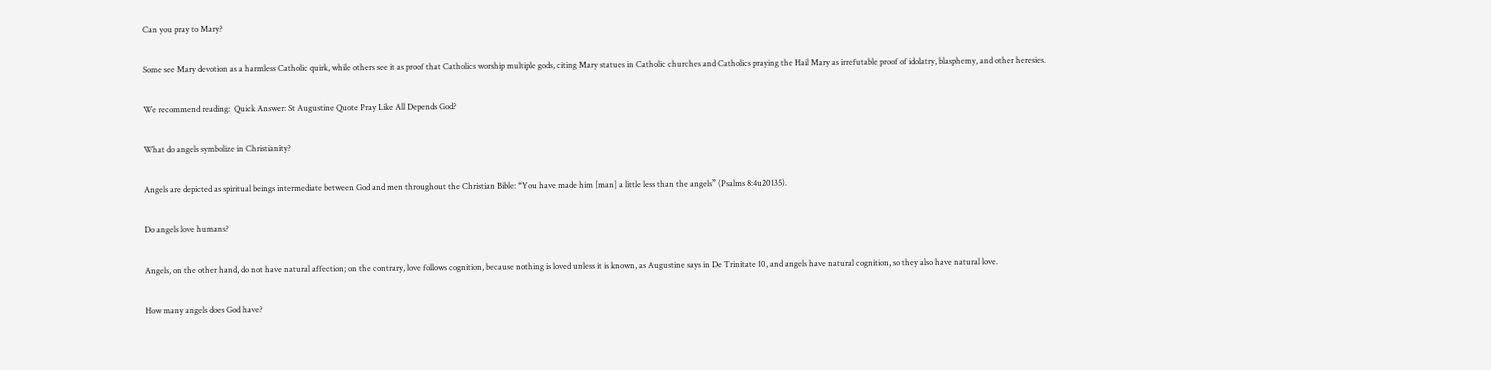Can you pray to Mary?

Some see Mary devotion as a harmless Catholic quirk, while others see it as proof that Catholics worship multiple gods, citing Mary statues in Catholic churches and Catholics praying the Hail Mary as irrefutable proof of idolatry, blasphemy, and other heresies.

We recommend reading:  Quick Answer: St Augustine Quote Pray Like All Depends God?

What do angels symbolize in Christianity?

Angels are depicted as spiritual beings intermediate between God and men throughout the Christian Bible: “You have made him [man] a little less than the angels” (Psalms 8:4u20135).

Do angels love humans?

Angels, on the other hand, do not have natural affection; on the contrary, love follows cognition, because nothing is loved unless it is known, as Augustine says in De Trinitate 10, and angels have natural cognition, so they also have natural love.

How many angels does God have?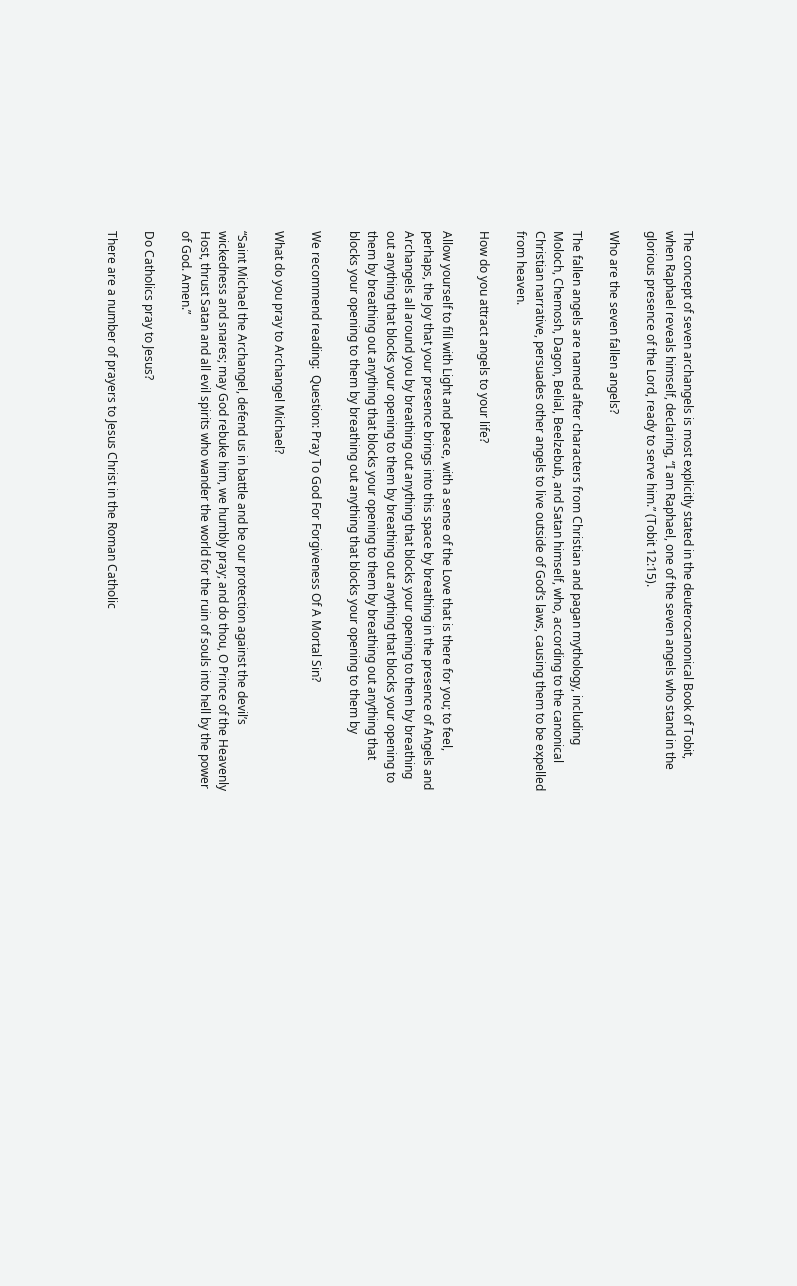The concept of seven archangels is most explicitly stated in the deuterocanonical Book of Tobit, when Raphael reveals himself, declaring, “I am Raphael, one of the seven angels who stand in the glorious presence of the Lord, ready to serve him.” (Tobit 12:15).

Who are the seven fallen angels?

The fallen angels are named after characters from Christian and pagan mythology, including Moloch, Chemosh, Dagon, Belial, Beelzebub, and Satan himself, who, according to the canonical Christian narrative, persuades other angels to live outside of God’s laws, causing them to be expelled from heaven.

How do you attract angels to your life?

Allow yourself to fill with Light and peace, with a sense of the Love that is there for you; to feel, perhaps, the Joy that your presence brings into this space by breathing in the presence of Angels and Archangels all around you by breathing out anything that blocks your opening to them by breathing out anything that blocks your opening to them by breathing out anything that blocks your opening to them by breathing out anything that blocks your opening to them by breathing out anything that blocks your opening to them by breathing out anything that blocks your opening to them by

We recommend reading:  Question: Pray To God For Forgiveness Of A Mortal Sin?

What do you pray to Archangel Michael?

“Saint Michael the Archangel, defend us in battle and be our protection against the devil’s wickedness and snares; may God rebuke him, we humbly pray; and do thou, O Prince of the Heavenly Host, thrust Satan and all evil spirits who wander the world for the ruin of souls into hell by the power of God. Amen.”

Do Catholics pray to Jesus?

There are a number of prayers to Jesus Christ in the Roman Catholic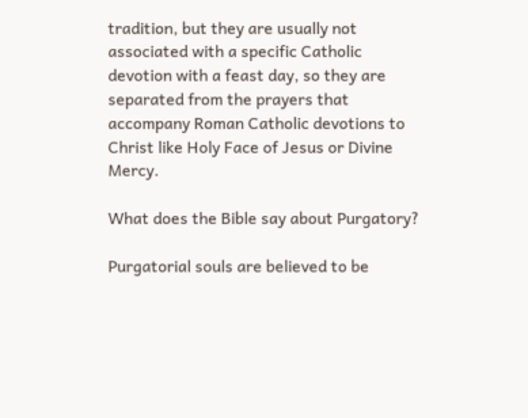tradition, but they are usually not associated with a specific Catholic devotion with a feast day, so they are separated from the prayers that accompany Roman Catholic devotions to Christ like Holy Face of Jesus or Divine Mercy.

What does the Bible say about Purgatory?

Purgatorial souls are believed to be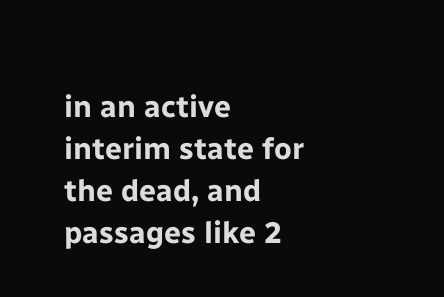in an active interim state for the dead, and passages like 2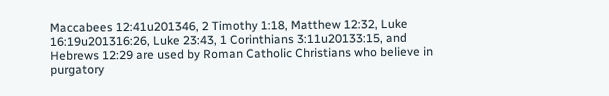Maccabees 12:41u201346, 2 Timothy 1:18, Matthew 12:32, Luke 16:19u201316:26, Luke 23:43, 1 Corinthians 3:11u20133:15, and Hebrews 12:29 are used by Roman Catholic Christians who believe in purgatory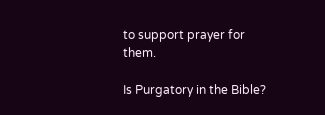to support prayer for them.

Is Purgatory in the Bible?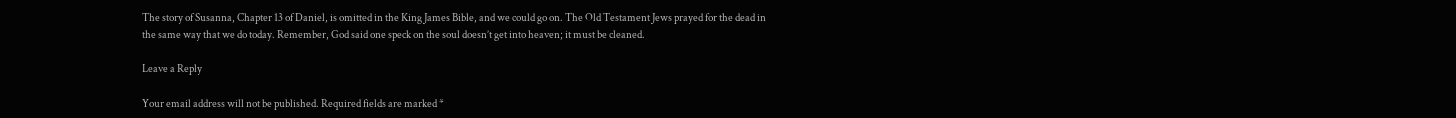The story of Susanna, Chapter 13 of Daniel, is omitted in the King James Bible, and we could go on. The Old Testament Jews prayed for the dead in the same way that we do today. Remember, God said one speck on the soul doesn’t get into heaven; it must be cleaned.

Leave a Reply

Your email address will not be published. Required fields are marked *